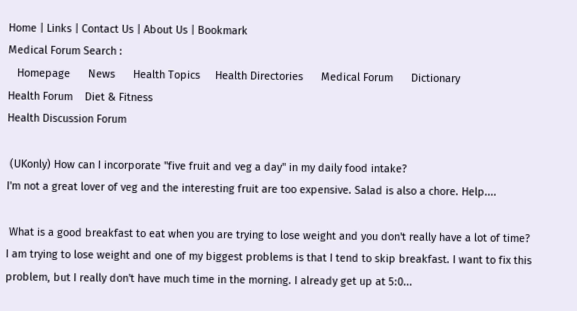Home | Links | Contact Us | About Us | Bookmark
Medical Forum Search :
   Homepage      News      Health Topics     Health Directories      Medical Forum      Dictionary
Health Forum    Diet & Fitness
Health Discussion Forum

 (UKonly) How can I incorporate "five fruit and veg a day" in my daily food intake?
I'm not a great lover of veg and the interesting fruit are too expensive. Salad is also a chore. Help....

 What is a good breakfast to eat when you are trying to lose weight and you don't really have a lot of time?
I am trying to lose weight and one of my biggest problems is that I tend to skip breakfast. I want to fix this problem, but I really don't have much time in the morning. I already get up at 5:0...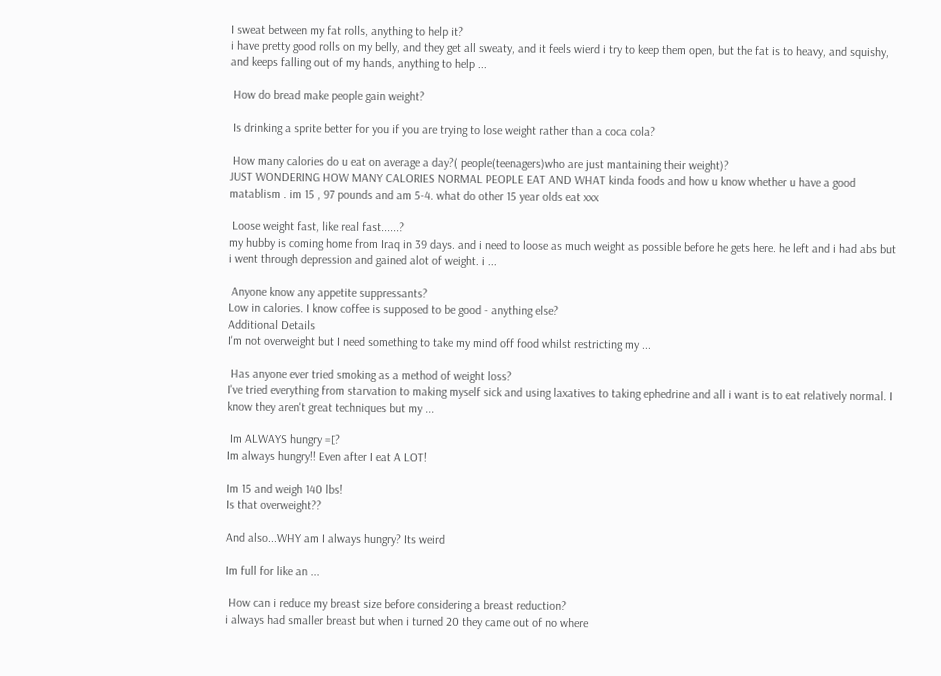I sweat between my fat rolls, anything to help it?
i have pretty good rolls on my belly, and they get all sweaty, and it feels wierd i try to keep them open, but the fat is to heavy, and squishy, and keeps falling out of my hands, anything to help ...

 How do bread make people gain weight?

 Is drinking a sprite better for you if you are trying to lose weight rather than a coca cola?

 How many calories do u eat on average a day?( people(teenagers)who are just mantaining their weight)?
JUST WONDERING HOW MANY CALORIES NORMAL PEOPLE EAT AND WHAT kinda foods and how u know whether u have a good matablism . im 15 , 97 pounds and am 5-4. what do other 15 year olds eat xxx

 Loose weight fast, like real fast......?
my hubby is coming home from Iraq in 39 days. and i need to loose as much weight as possible before he gets here. he left and i had abs but i went through depression and gained alot of weight. i ...

 Anyone know any appetite suppressants?
Low in calories. I know coffee is supposed to be good - anything else?
Additional Details
I'm not overweight but I need something to take my mind off food whilst restricting my ...

 Has anyone ever tried smoking as a method of weight loss?
I've tried everything from starvation to making myself sick and using laxatives to taking ephedrine and all i want is to eat relatively normal. I know they aren't great techniques but my ...

 Im ALWAYS hungry =[?
Im always hungry!! Even after I eat A LOT!

Im 15 and weigh 140 lbs!
Is that overweight??

And also...WHY am I always hungry? Its weird

Im full for like an ...

 How can i reduce my breast size before considering a breast reduction?
i always had smaller breast but when i turned 20 they came out of no where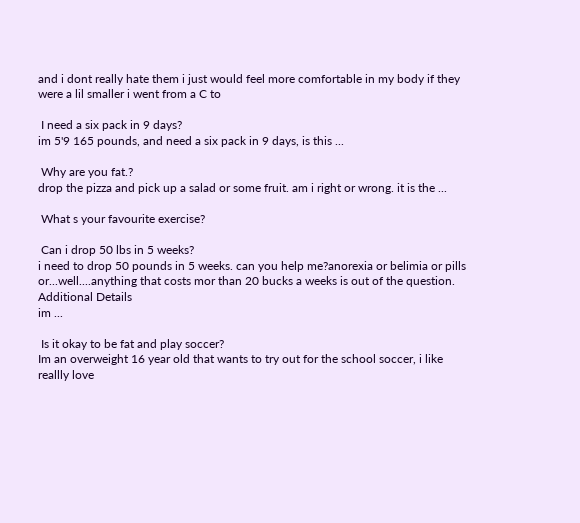and i dont really hate them i just would feel more comfortable in my body if they were a lil smaller i went from a C to

 I need a six pack in 9 days?
im 5'9 165 pounds, and need a six pack in 9 days, is this ...

 Why are you fat.?
drop the pizza and pick up a salad or some fruit. am i right or wrong. it is the ...

 What s your favourite exercise?

 Can i drop 50 lbs in 5 weeks?
i need to drop 50 pounds in 5 weeks. can you help me?anorexia or belimia or pills or...well....anything that costs mor than 20 bucks a weeks is out of the question.
Additional Details
im ...

 Is it okay to be fat and play soccer?
Im an overweight 16 year old that wants to try out for the school soccer, i like reallly love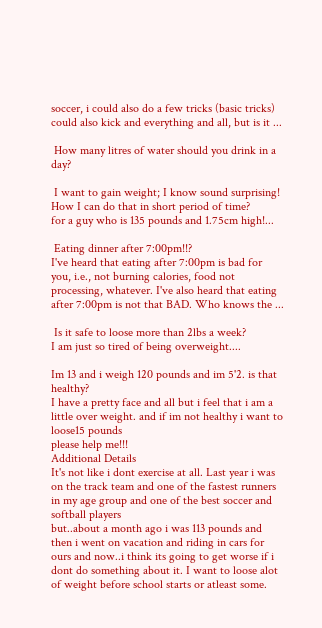soccer, i could also do a few tricks (basic tricks) could also kick and everything and all, but is it ...

 How many litres of water should you drink in a day?

 I want to gain weight; I know sound surprising! How I can do that in short period of time?
for a guy who is 135 pounds and 1.75cm high!...

 Eating dinner after 7:00pm!!?
I've heard that eating after 7:00pm is bad for you, i.e., not burning calories, food not processing, whatever. I've also heard that eating after 7:00pm is not that BAD. Who knows the ...

 Is it safe to loose more than 2lbs a week?
I am just so tired of being overweight....

Im 13 and i weigh 120 pounds and im 5'2. is that healthy?
I have a pretty face and all but i feel that i am a little over weight. and if im not healthy i want to loose15 pounds
please help me!!!
Additional Details
It's not like i dont exercise at all. Last year i was on the track team and one of the fastest runners in my age group and one of the best soccer and softball players
but..about a month ago i was 113 pounds and then i went on vacation and riding in cars for ours and now..i think its going to get worse if i dont do something about it. I want to loose alot of weight before school starts or atleast some.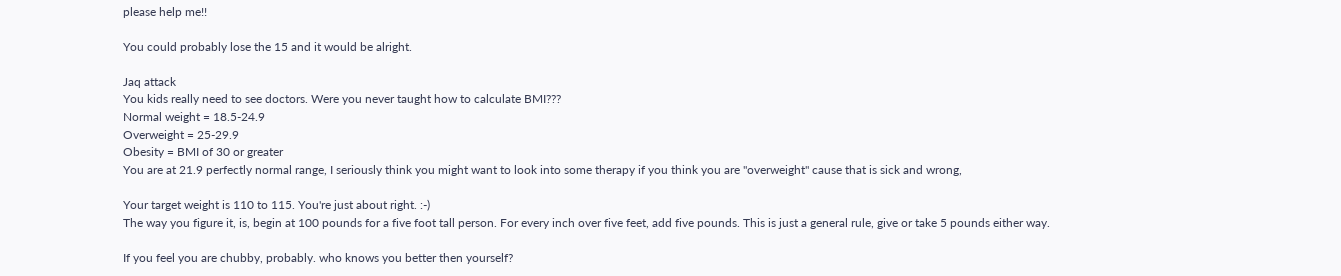please help me!!

You could probably lose the 15 and it would be alright.

Jaq attack
You kids really need to see doctors. Were you never taught how to calculate BMI???
Normal weight = 18.5-24.9
Overweight = 25-29.9
Obesity = BMI of 30 or greater
You are at 21.9 perfectly normal range, I seriously think you might want to look into some therapy if you think you are "overweight" cause that is sick and wrong,

Your target weight is 110 to 115. You're just about right. :-)
The way you figure it, is, begin at 100 pounds for a five foot tall person. For every inch over five feet, add five pounds. This is just a general rule, give or take 5 pounds either way.

If you feel you are chubby, probably. who knows you better then yourself?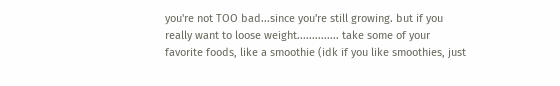you're not TOO bad...since you're still growing. but if you really want to loose weight.............. take some of your favorite foods, like a smoothie (idk if you like smoothies, just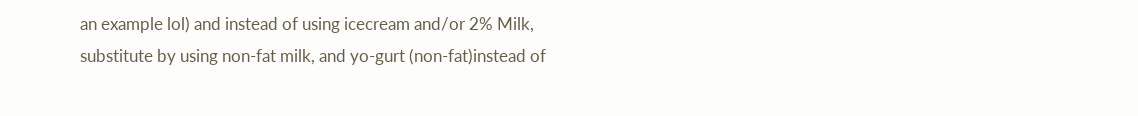an example lol) and instead of using icecream and/or 2% Milk, substitute by using non-fat milk, and yo-gurt (non-fat)instead of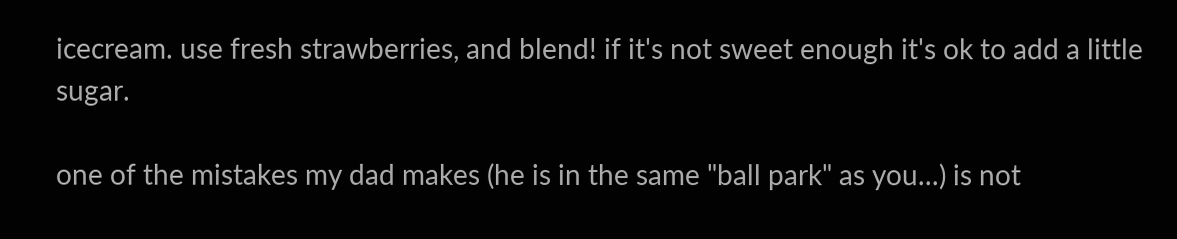icecream. use fresh strawberries, and blend! if it's not sweet enough it's ok to add a little sugar.

one of the mistakes my dad makes (he is in the same "ball park" as you...) is not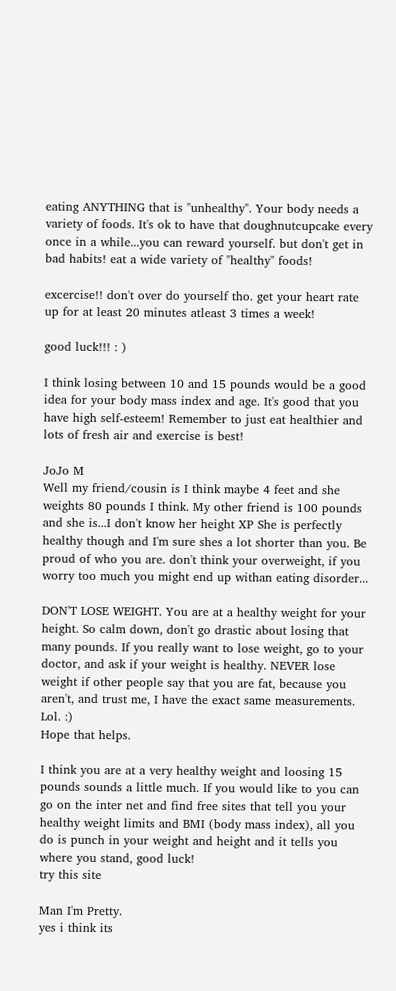eating ANYTHING that is "unhealthy". Your body needs a variety of foods. It's ok to have that doughnutcupcake every once in a while...you can reward yourself. but don't get in bad habits! eat a wide variety of "healthy" foods!

excercise!! don't over do yourself tho. get your heart rate up for at least 20 minutes atleast 3 times a week!

good luck!!! : )

I think losing between 10 and 15 pounds would be a good idea for your body mass index and age. It's good that you have high self-esteem! Remember to just eat healthier and lots of fresh air and exercise is best!

JoJo M
Well my friend/cousin is I think maybe 4 feet and she weights 80 pounds I think. My other friend is 100 pounds and she is...I don't know her height XP She is perfectly healthy though and I'm sure shes a lot shorter than you. Be proud of who you are. don't think your overweight, if you worry too much you might end up withan eating disorder...

DON'T LOSE WEIGHT. You are at a healthy weight for your height. So calm down, don't go drastic about losing that many pounds. If you really want to lose weight, go to your doctor, and ask if your weight is healthy. NEVER lose weight if other people say that you are fat, because you aren't, and trust me, I have the exact same measurements. Lol. :)
Hope that helps.

I think you are at a very healthy weight and loosing 15 pounds sounds a little much. If you would like to you can go on the inter net and find free sites that tell you your healthy weight limits and BMI (body mass index), all you do is punch in your weight and height and it tells you where you stand, good luck!
try this site

Man I'm Pretty.
yes i think its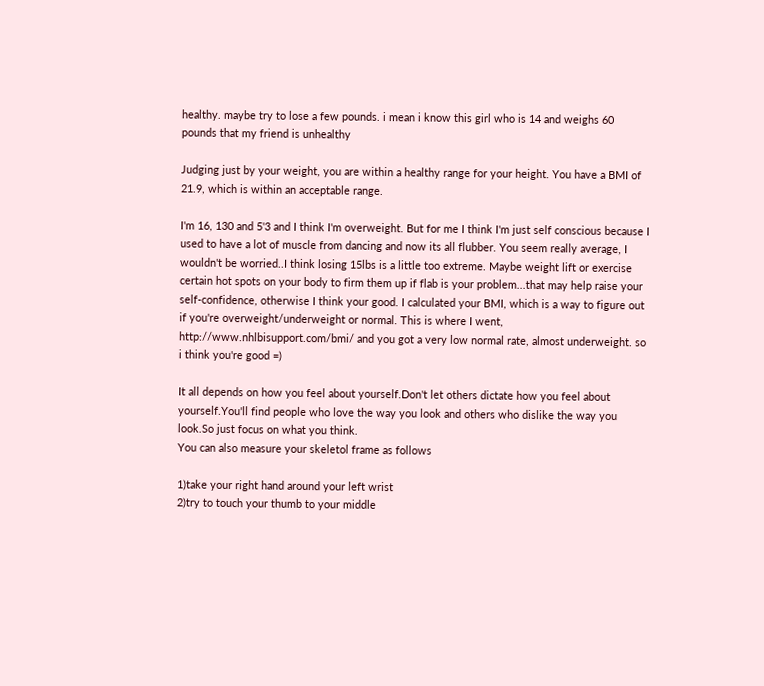healthy. maybe try to lose a few pounds. i mean i know this girl who is 14 and weighs 60 pounds that my friend is unhealthy

Judging just by your weight, you are within a healthy range for your height. You have a BMI of 21.9, which is within an acceptable range.

I'm 16, 130 and 5'3 and I think I'm overweight. But for me I think I'm just self conscious because I used to have a lot of muscle from dancing and now its all flubber. You seem really average, I wouldn't be worried..I think losing 15lbs is a little too extreme. Maybe weight lift or exercise certain hot spots on your body to firm them up if flab is your problem...that may help raise your self-confidence, otherwise I think your good. I calculated your BMI, which is a way to figure out if you're overweight/underweight or normal. This is where I went, http://www.nhlbisupport.com/bmi/ and you got a very low normal rate, almost underweight. so i think you're good =)

It all depends on how you feel about yourself.Don't let others dictate how you feel about yourself.You'll find people who love the way you look and others who dislike the way you look.So just focus on what you think.
You can also measure your skeletol frame as follows

1)take your right hand around your left wrist
2)try to touch your thumb to your middle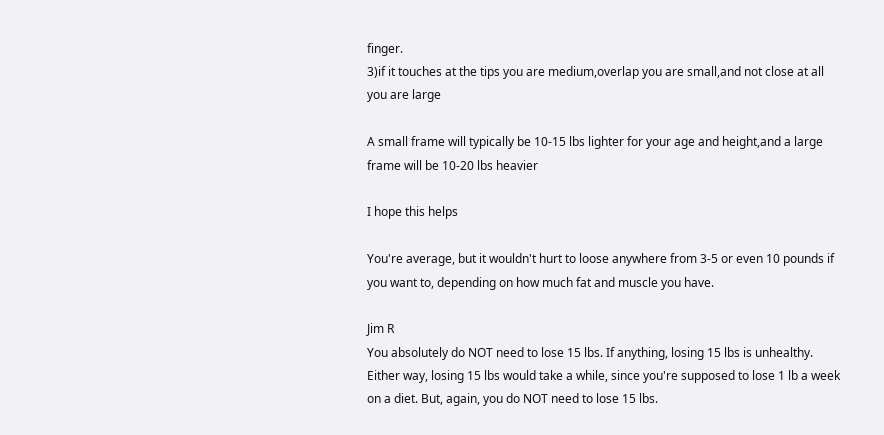finger.
3)if it touches at the tips you are medium,overlap you are small,and not close at all you are large

A small frame will typically be 10-15 lbs lighter for your age and height,and a large frame will be 10-20 lbs heavier

I hope this helps

You're average, but it wouldn't hurt to loose anywhere from 3-5 or even 10 pounds if you want to, depending on how much fat and muscle you have.

Jim R
You absolutely do NOT need to lose 15 lbs. If anything, losing 15 lbs is unhealthy. Either way, losing 15 lbs would take a while, since you're supposed to lose 1 lb a week on a diet. But, again, you do NOT need to lose 15 lbs.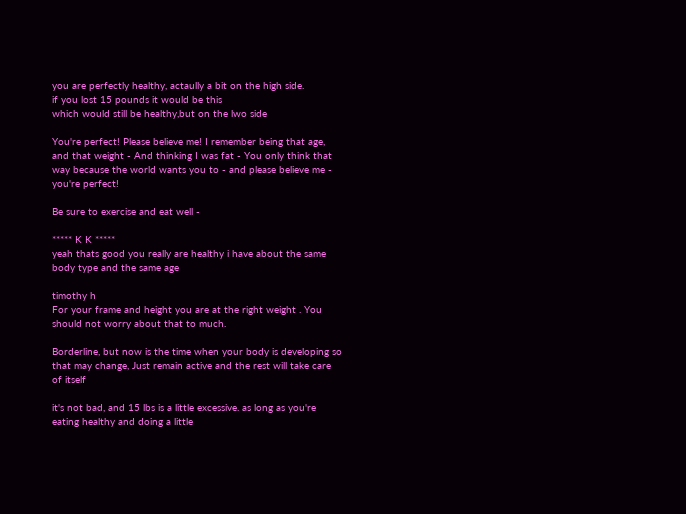you are perfectly healthy, actaully a bit on the high side.
if you lost 15 pounds it would be this
which would still be healthy,but on the lwo side

You're perfect! Please believe me! I remember being that age, and that weight - And thinking I was fat - You only think that way because the world wants you to - and please believe me - you're perfect!

Be sure to exercise and eat well -

***** K K *****
yeah thats good you really are healthy i have about the same body type and the same age

timothy h
For your frame and height you are at the right weight . You should not worry about that to much.

Borderline, but now is the time when your body is developing so that may change, Just remain active and the rest will take care of itself

it's not bad, and 15 lbs is a little excessive. as long as you're eating healthy and doing a little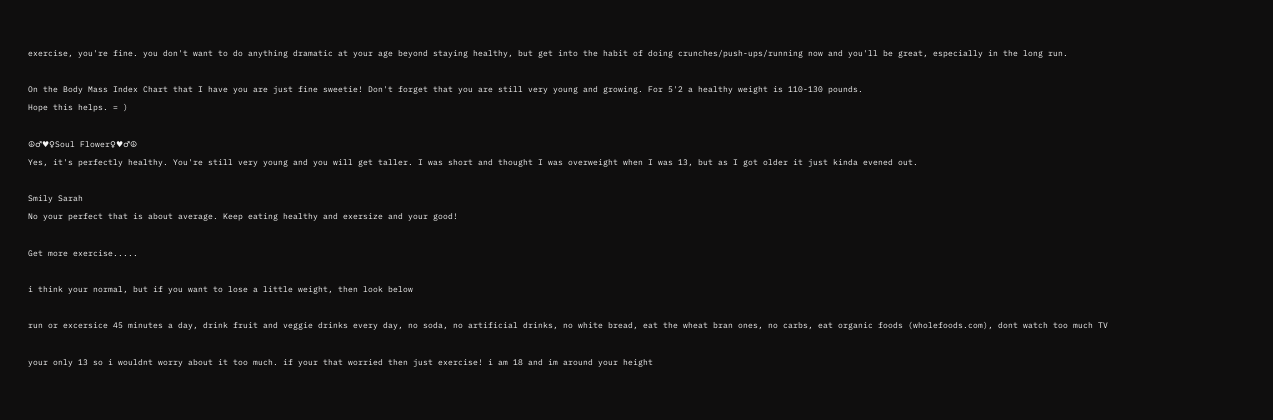exercise, you're fine. you don't want to do anything dramatic at your age beyond staying healthy, but get into the habit of doing crunches/push-ups/running now and you'll be great, especially in the long run.

On the Body Mass Index Chart that I have you are just fine sweetie! Don't forget that you are still very young and growing. For 5'2 a healthy weight is 110-130 pounds.
Hope this helps. = )

☮♂♥♀Soul Flower♀♥♂☮
Yes, it's perfectly healthy. You're still very young and you will get taller. I was short and thought I was overweight when I was 13, but as I got older it just kinda evened out.

Smily Sarah
No your perfect that is about average. Keep eating healthy and exersize and your good!

Get more exercise.....

i think your normal, but if you want to lose a little weight, then look below

run or excersice 45 minutes a day, drink fruit and veggie drinks every day, no soda, no artificial drinks, no white bread, eat the wheat bran ones, no carbs, eat organic foods (wholefoods.com), dont watch too much TV

your only 13 so i wouldnt worry about it too much. if your that worried then just exercise! i am 18 and im around your height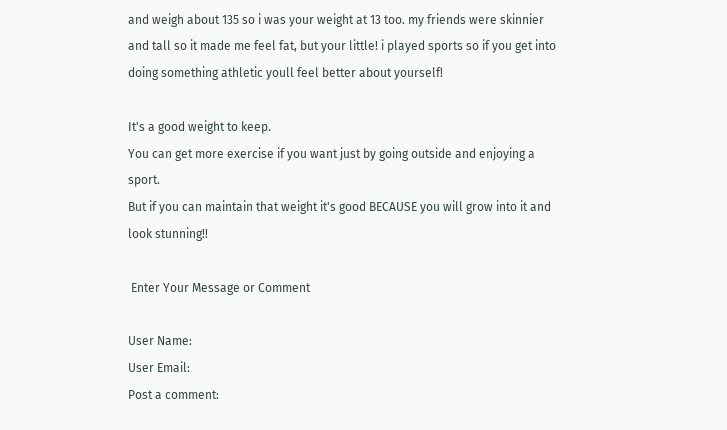and weigh about 135 so i was your weight at 13 too. my friends were skinnier and tall so it made me feel fat, but your little! i played sports so if you get into doing something athletic youll feel better about yourself!

It's a good weight to keep.
You can get more exercise if you want just by going outside and enjoying a sport.
But if you can maintain that weight it's good BECAUSE you will grow into it and look stunning!!

 Enter Your Message or Comment

User Name:
User Email:
Post a comment: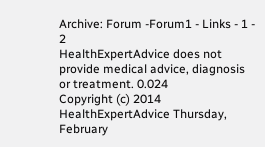Archive: Forum -Forum1 - Links - 1 - 2
HealthExpertAdvice does not provide medical advice, diagnosis or treatment. 0.024
Copyright (c) 2014 HealthExpertAdvice Thursday, February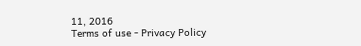11, 2016
Terms of use - Privacy Policy